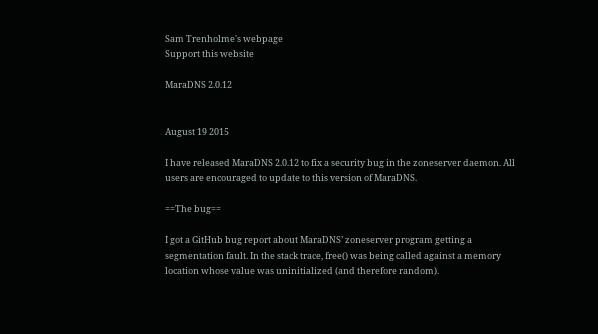Sam Trenholme's webpage
Support this website

MaraDNS 2.0.12


August 19 2015

I have released MaraDNS 2.0.12 to fix a security bug in the zoneserver daemon. All users are encouraged to update to this version of MaraDNS.

==The bug==

I got a GitHub bug report about MaraDNS’ zoneserver program getting a segmentation fault. In the stack trace, free() was being called against a memory location whose value was uninitialized (and therefore random).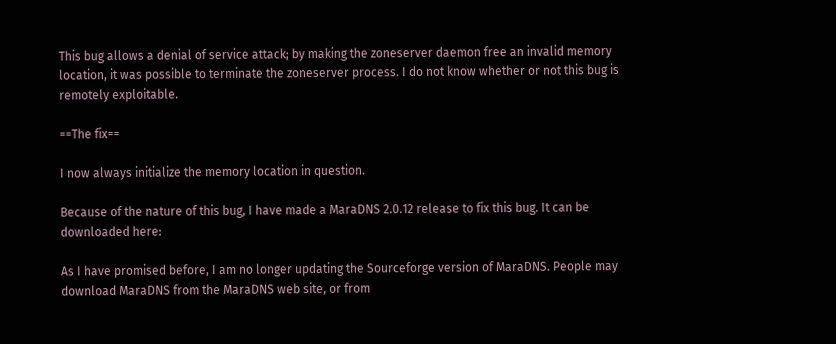This bug allows a denial of service attack; by making the zoneserver daemon free an invalid memory location, it was possible to terminate the zoneserver process. I do not know whether or not this bug is remotely exploitable.

==The fix==

I now always initialize the memory location in question.

Because of the nature of this bug, I have made a MaraDNS 2.0.12 release to fix this bug. It can be downloaded here:

As I have promised before, I am no longer updating the Sourceforge version of MaraDNS. People may download MaraDNS from the MaraDNS web site, or from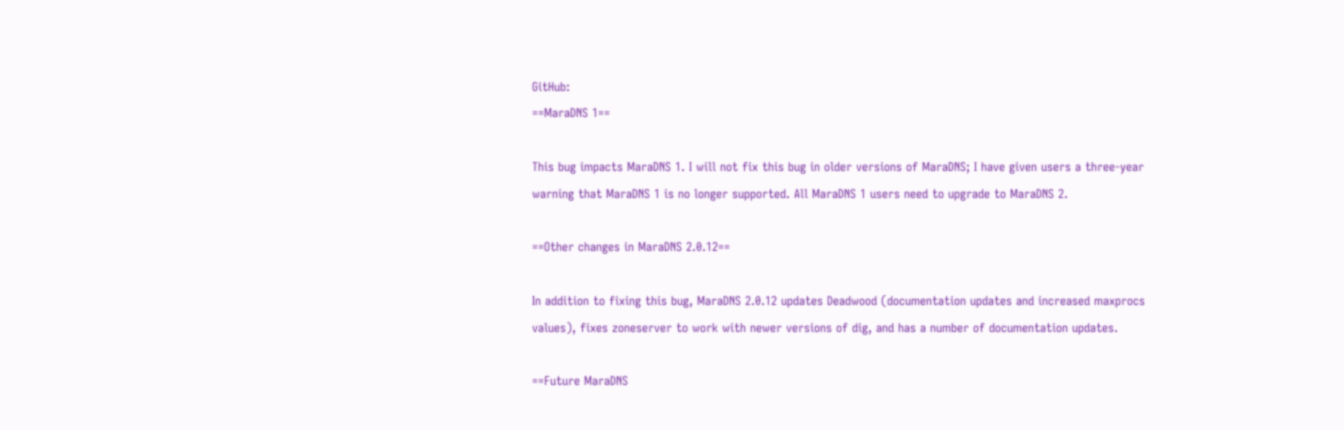GitHub:
==MaraDNS 1==

This bug impacts MaraDNS 1. I will not fix this bug in older versions of MaraDNS; I have given users a three-year warning that MaraDNS 1 is no longer supported. All MaraDNS 1 users need to upgrade to MaraDNS 2.

==Other changes in MaraDNS 2.0.12==

In addition to fixing this bug, MaraDNS 2.0.12 updates Deadwood (documentation updates and increased maxprocs values), fixes zoneserver to work with newer versions of dig, and has a number of documentation updates.

==Future MaraDNS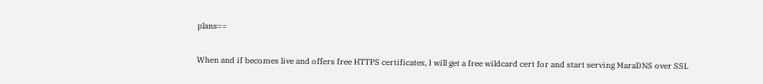plans==

When and if becomes live and offers free HTTPS certificates, I will get a free wildcard cert for and start serving MaraDNS over SSL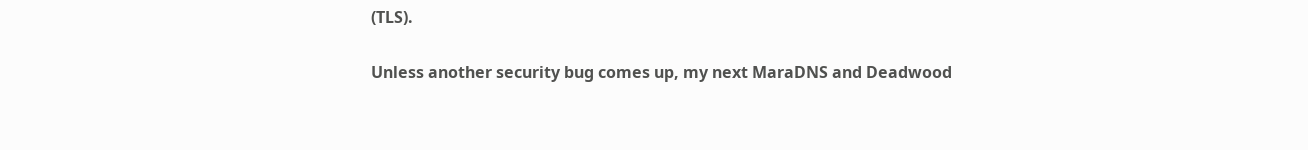(TLS).

Unless another security bug comes up, my next MaraDNS and Deadwood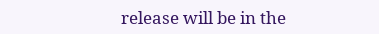release will be in the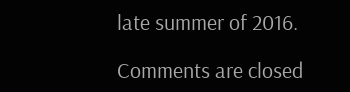late summer of 2016.

Comments are closed